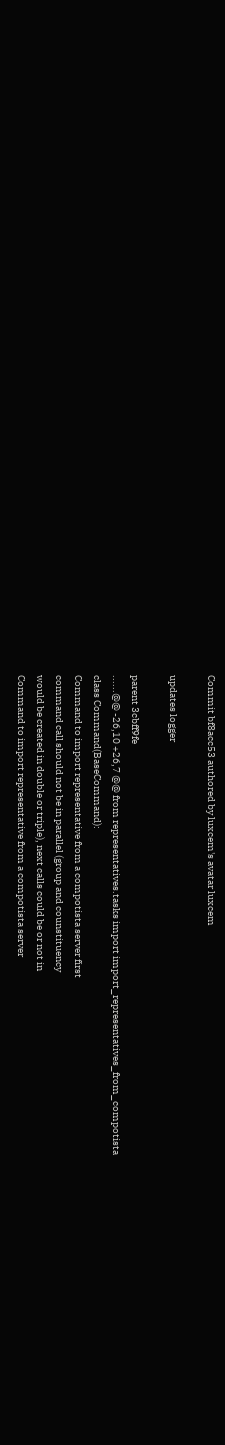Commit bf8acc53 authored by luxcem's avatar luxcem

updates logger

parent 3cbff9fe
......@@ -26,10 +26,7 @@ from representatives.tasks import import_representatives_from_compotista
class Command(BaseCommand):
Command to import representative from a compotista server first
command call should not be in parallel (group and counstituency
would be created in double or triple), next calls could be or not in
Command to import representative from a compotista server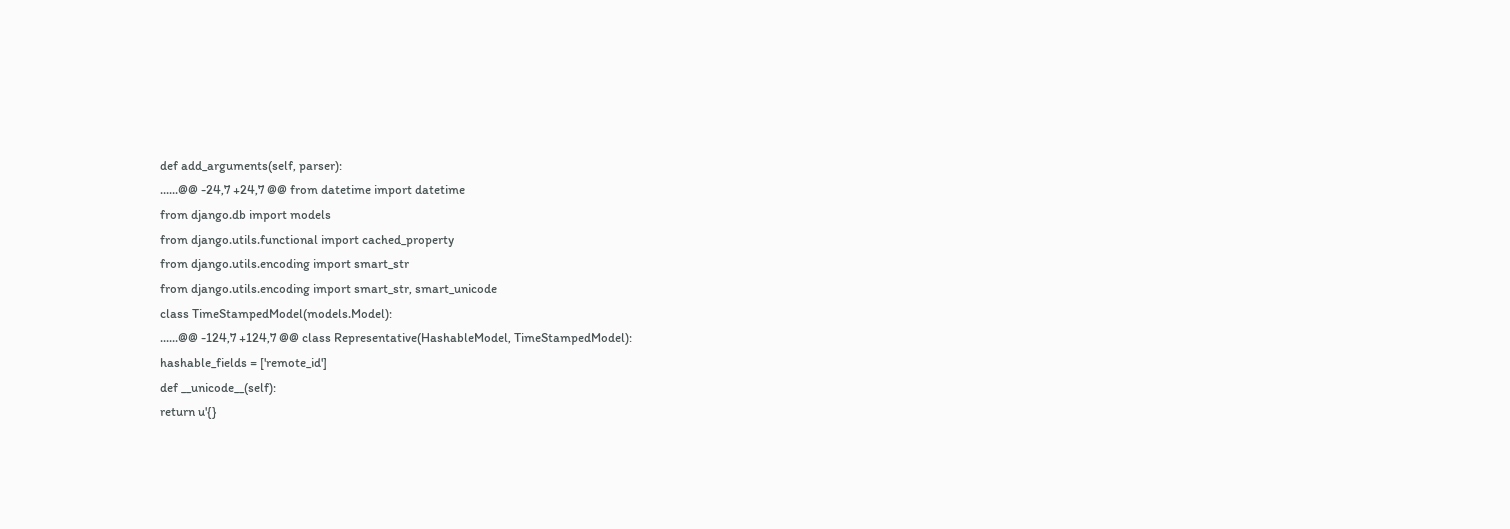def add_arguments(self, parser):
......@@ -24,7 +24,7 @@ from datetime import datetime
from django.db import models
from django.utils.functional import cached_property
from django.utils.encoding import smart_str
from django.utils.encoding import smart_str, smart_unicode
class TimeStampedModel(models.Model):
......@@ -124,7 +124,7 @@ class Representative(HashableModel, TimeStampedModel):
hashable_fields = ['remote_id']
def __unicode__(self):
return u'{}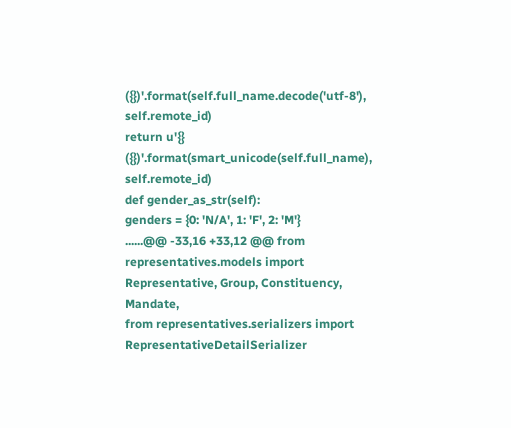({})'.format(self.full_name.decode('utf-8'), self.remote_id)
return u'{} ({})'.format(smart_unicode(self.full_name), self.remote_id)
def gender_as_str(self):
genders = {0: 'N/A', 1: 'F', 2: 'M'}
......@@ -33,16 +33,12 @@ from representatives.models import Representative, Group, Constituency, Mandate,
from representatives.serializers import RepresentativeDetailSerializer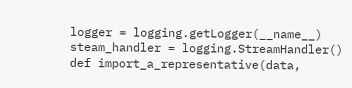logger = logging.getLogger(__name__)
steam_handler = logging.StreamHandler()
def import_a_representative(data,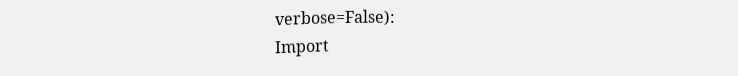verbose=False):
Import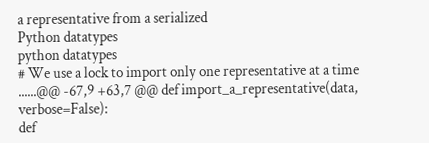a representative from a serialized
Python datatypes
python datatypes
# We use a lock to import only one representative at a time
......@@ -67,9 +63,7 @@ def import_a_representative(data, verbose=False):
def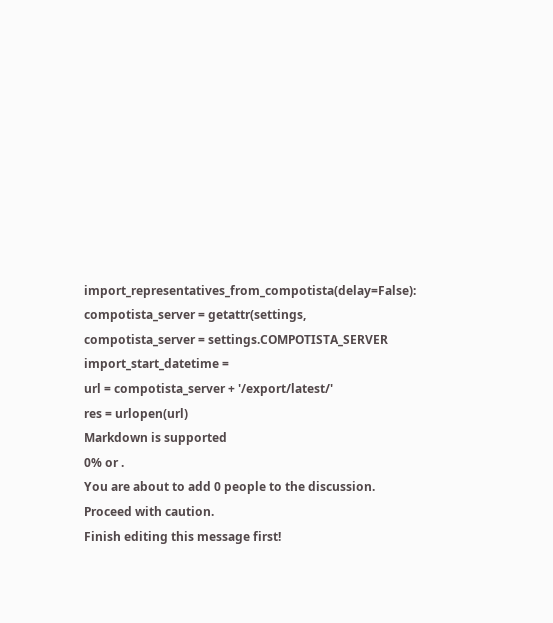import_representatives_from_compotista(delay=False):
compotista_server = getattr(settings,
compotista_server = settings.COMPOTISTA_SERVER
import_start_datetime =
url = compotista_server + '/export/latest/'
res = urlopen(url)
Markdown is supported
0% or .
You are about to add 0 people to the discussion. Proceed with caution.
Finish editing this message first!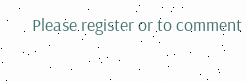Please register or to comment